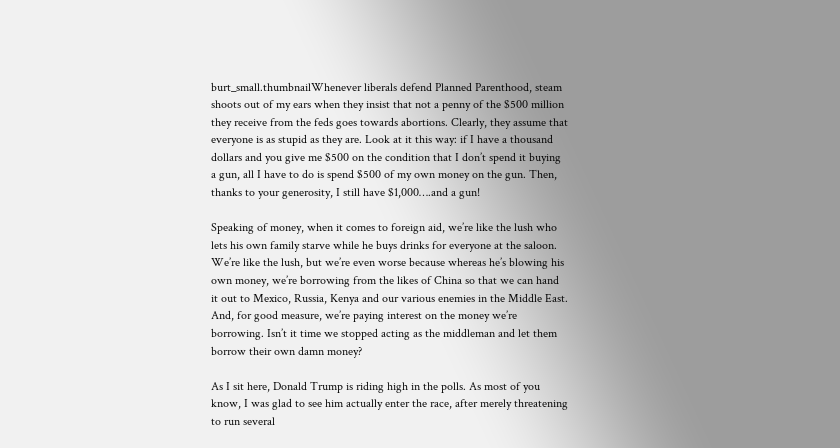burt_small.thumbnailWhenever liberals defend Planned Parenthood, steam shoots out of my ears when they insist that not a penny of the $500 million they receive from the feds goes towards abortions. Clearly, they assume that everyone is as stupid as they are. Look at it this way: if I have a thousand dollars and you give me $500 on the condition that I don’t spend it buying a gun, all I have to do is spend $500 of my own money on the gun. Then, thanks to your generosity, I still have $1,000….and a gun!

Speaking of money, when it comes to foreign aid, we’re like the lush who lets his own family starve while he buys drinks for everyone at the saloon. We’re like the lush, but we’re even worse because whereas he’s blowing his own money, we’re borrowing from the likes of China so that we can hand it out to Mexico, Russia, Kenya and our various enemies in the Middle East. And, for good measure, we’re paying interest on the money we’re borrowing. Isn’t it time we stopped acting as the middleman and let them borrow their own damn money?

As I sit here, Donald Trump is riding high in the polls. As most of you know, I was glad to see him actually enter the race, after merely threatening to run several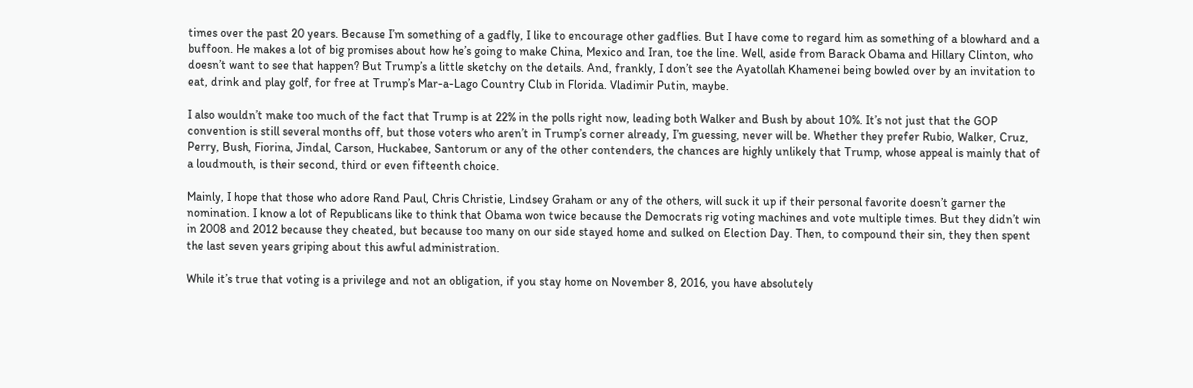times over the past 20 years. Because I’m something of a gadfly, I like to encourage other gadflies. But I have come to regard him as something of a blowhard and a buffoon. He makes a lot of big promises about how he’s going to make China, Mexico and Iran, toe the line. Well, aside from Barack Obama and Hillary Clinton, who doesn’t want to see that happen? But Trump’s a little sketchy on the details. And, frankly, I don’t see the Ayatollah Khamenei being bowled over by an invitation to eat, drink and play golf, for free at Trump’s Mar-a-Lago Country Club in Florida. Vladimir Putin, maybe.

I also wouldn’t make too much of the fact that Trump is at 22% in the polls right now, leading both Walker and Bush by about 10%. It’s not just that the GOP convention is still several months off, but those voters who aren’t in Trump’s corner already, I’m guessing, never will be. Whether they prefer Rubio, Walker, Cruz, Perry, Bush, Fiorina, Jindal, Carson, Huckabee, Santorum or any of the other contenders, the chances are highly unlikely that Trump, whose appeal is mainly that of a loudmouth, is their second, third or even fifteenth choice.

Mainly, I hope that those who adore Rand Paul, Chris Christie, Lindsey Graham or any of the others, will suck it up if their personal favorite doesn’t garner the nomination. I know a lot of Republicans like to think that Obama won twice because the Democrats rig voting machines and vote multiple times. But they didn’t win in 2008 and 2012 because they cheated, but because too many on our side stayed home and sulked on Election Day. Then, to compound their sin, they then spent the last seven years griping about this awful administration.

While it’s true that voting is a privilege and not an obligation, if you stay home on November 8, 2016, you have absolutely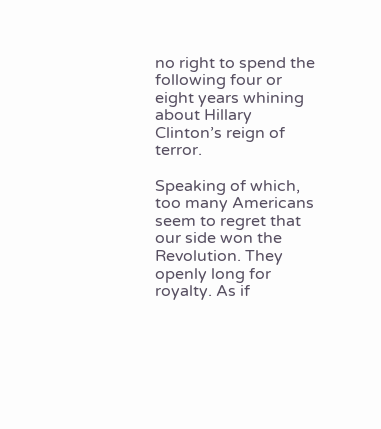no right to spend the following four or eight years whining about Hillary Clinton’s reign of terror.

Speaking of which, too many Americans seem to regret that our side won the Revolution. They openly long for royalty. As if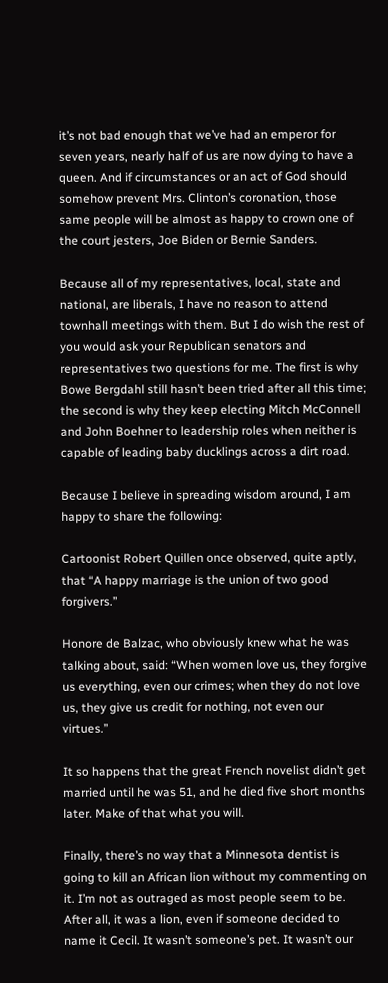it’s not bad enough that we’ve had an emperor for seven years, nearly half of us are now dying to have a queen. And if circumstances or an act of God should somehow prevent Mrs. Clinton’s coronation, those same people will be almost as happy to crown one of the court jesters, Joe Biden or Bernie Sanders.

Because all of my representatives, local, state and national, are liberals, I have no reason to attend townhall meetings with them. But I do wish the rest of you would ask your Republican senators and representatives two questions for me. The first is why Bowe Bergdahl still hasn’t been tried after all this time; the second is why they keep electing Mitch McConnell and John Boehner to leadership roles when neither is capable of leading baby ducklings across a dirt road.

Because I believe in spreading wisdom around, I am happy to share the following:

Cartoonist Robert Quillen once observed, quite aptly, that “A happy marriage is the union of two good forgivers.”

Honore de Balzac, who obviously knew what he was talking about, said: “When women love us, they forgive us everything, even our crimes; when they do not love us, they give us credit for nothing, not even our virtues.”

It so happens that the great French novelist didn’t get married until he was 51, and he died five short months later. Make of that what you will.

Finally, there’s no way that a Minnesota dentist is going to kill an African lion without my commenting on it. I’m not as outraged as most people seem to be. After all, it was a lion, even if someone decided to name it Cecil. It wasn’t someone’s pet. It wasn’t our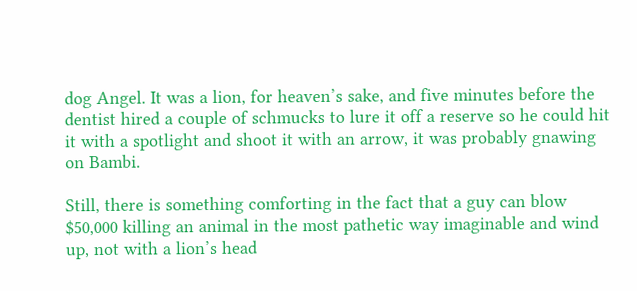dog Angel. It was a lion, for heaven’s sake, and five minutes before the dentist hired a couple of schmucks to lure it off a reserve so he could hit it with a spotlight and shoot it with an arrow, it was probably gnawing on Bambi.

Still, there is something comforting in the fact that a guy can blow $50,000 killing an animal in the most pathetic way imaginable and wind up, not with a lion’s head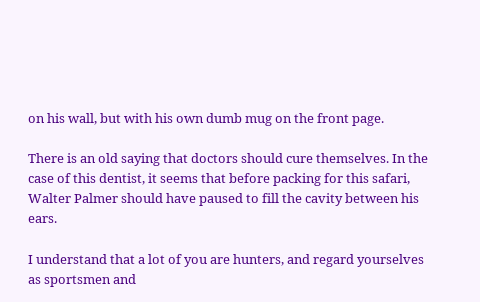on his wall, but with his own dumb mug on the front page.

There is an old saying that doctors should cure themselves. In the case of this dentist, it seems that before packing for this safari, Walter Palmer should have paused to fill the cavity between his ears.

I understand that a lot of you are hunters, and regard yourselves as sportsmen and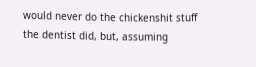would never do the chickenshit stuff the dentist did, but, assuming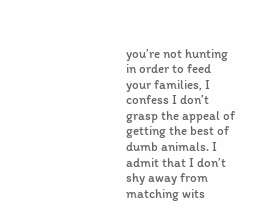you’re not hunting in order to feed your families, I confess I don’t grasp the appeal of getting the best of dumb animals. I admit that I don’t shy away from matching wits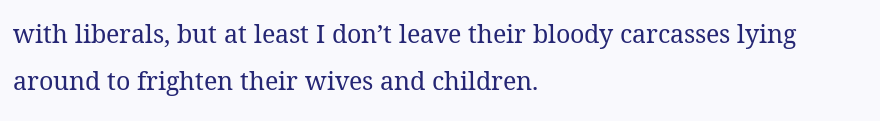with liberals, but at least I don’t leave their bloody carcasses lying around to frighten their wives and children.